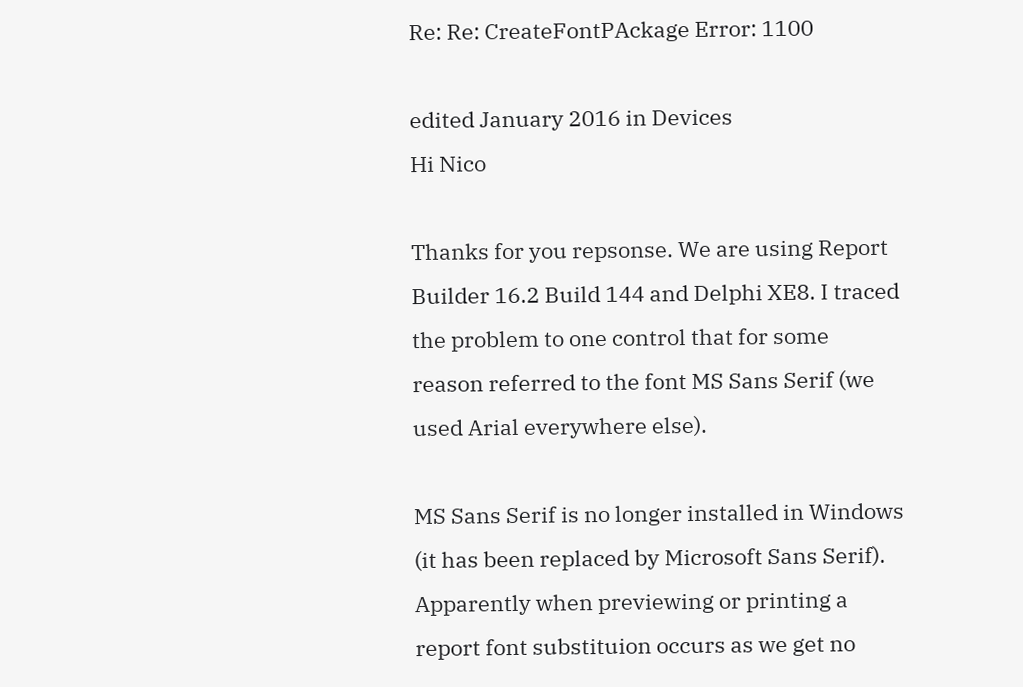Re: Re: CreateFontPAckage Error: 1100

edited January 2016 in Devices
Hi Nico

Thanks for you repsonse. We are using Report Builder 16.2 Build 144 and Delphi XE8. I traced the problem to one control that for some reason referred to the font MS Sans Serif (we used Arial everywhere else).

MS Sans Serif is no longer installed in Windows (it has been replaced by Microsoft Sans Serif). Apparently when previewing or printing a report font substituion occurs as we get no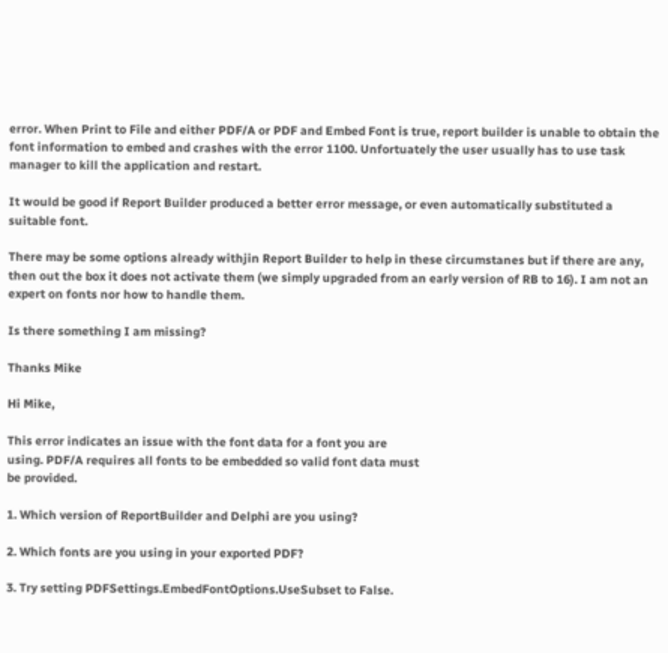error. When Print to File and either PDF/A or PDF and Embed Font is true, report builder is unable to obtain the font information to embed and crashes with the error 1100. Unfortuately the user usually has to use task manager to kill the application and restart.

It would be good if Report Builder produced a better error message, or even automatically substituted a suitable font.

There may be some options already withjin Report Builder to help in these circumstanes but if there are any, then out the box it does not activate them (we simply upgraded from an early version of RB to 16). I am not an expert on fonts nor how to handle them.

Is there something I am missing?

Thanks Mike

Hi Mike,

This error indicates an issue with the font data for a font you are
using. PDF/A requires all fonts to be embedded so valid font data must
be provided.

1. Which version of ReportBuilder and Delphi are you using?

2. Which fonts are you using in your exported PDF?

3. Try setting PDFSettings.EmbedFontOptions.UseSubset to False.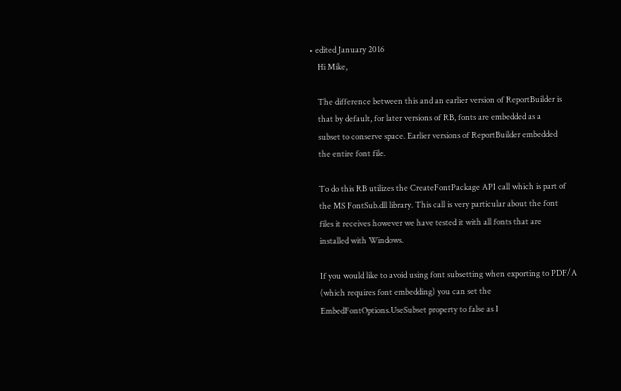• edited January 2016
    Hi Mike,

    The difference between this and an earlier version of ReportBuilder is
    that by default, for later versions of RB, fonts are embedded as a
    subset to conserve space. Earlier versions of ReportBuilder embedded
    the entire font file.

    To do this RB utilizes the CreateFontPackage API call which is part of
    the MS FontSub.dll library. This call is very particular about the font
    files it receives however we have tested it with all fonts that are
    installed with Windows.

    If you would like to avoid using font subsetting when exporting to PDF/A
    (which requires font embedding) you can set the
    EmbedFontOptions.UseSubset property to false as I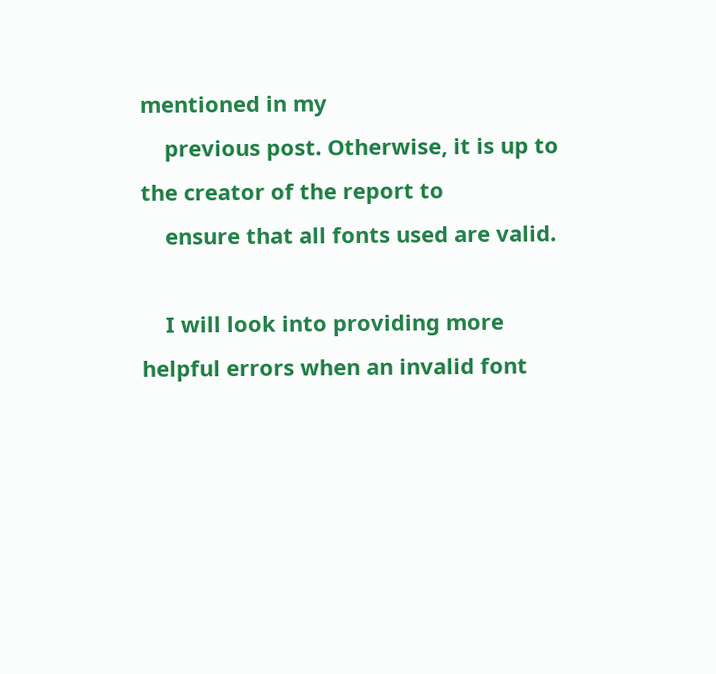mentioned in my
    previous post. Otherwise, it is up to the creator of the report to
    ensure that all fonts used are valid.

    I will look into providing more helpful errors when an invalid font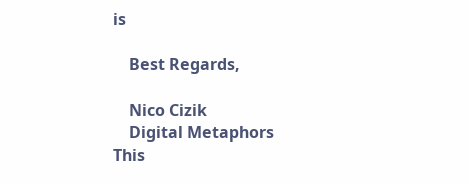is

    Best Regards,

    Nico Cizik
    Digital Metaphors
This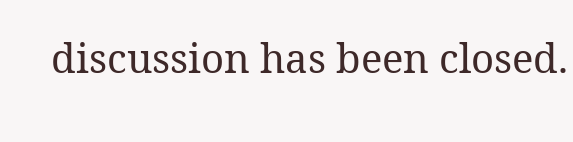discussion has been closed.